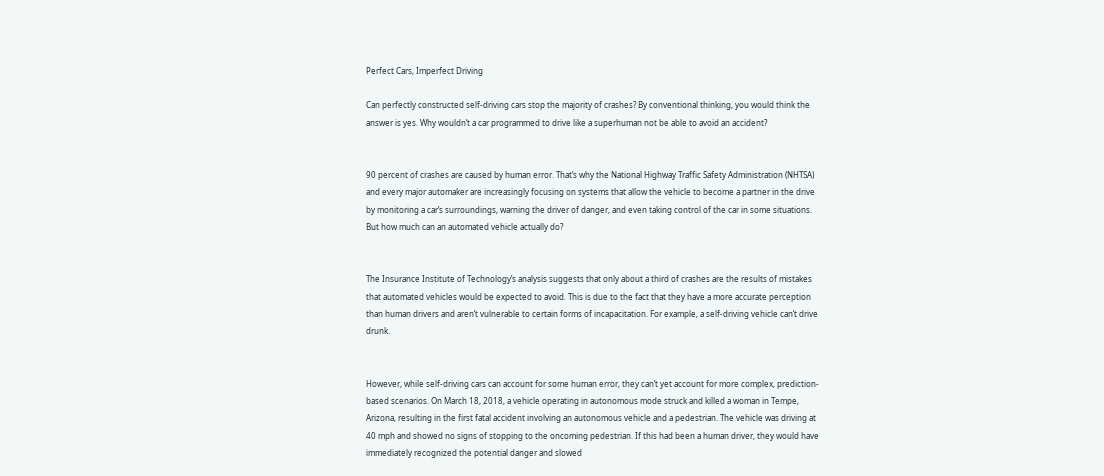Perfect Cars, Imperfect Driving

Can perfectly constructed self-driving cars stop the majority of crashes? By conventional thinking, you would think the answer is yes. Why wouldn’t a car programmed to drive like a superhuman not be able to avoid an accident?


90 percent of crashes are caused by human error. That’s why the National Highway Traffic Safety Administration (NHTSA) and every major automaker are increasingly focusing on systems that allow the vehicle to become a partner in the drive by monitoring a car’s surroundings, warning the driver of danger, and even taking control of the car in some situations. But how much can an automated vehicle actually do?


The Insurance Institute of Technology’s analysis suggests that only about a third of crashes are the results of mistakes that automated vehicles would be expected to avoid. This is due to the fact that they have a more accurate perception than human drivers and aren’t vulnerable to certain forms of incapacitation. For example, a self-driving vehicle can’t drive drunk.


However, while self-driving cars can account for some human error, they can’t yet account for more complex, prediction-based scenarios. On March 18, 2018, a vehicle operating in autonomous mode struck and killed a woman in Tempe, Arizona, resulting in the first fatal accident involving an autonomous vehicle and a pedestrian. The vehicle was driving at 40 mph and showed no signs of stopping to the oncoming pedestrian. If this had been a human driver, they would have immediately recognized the potential danger and slowed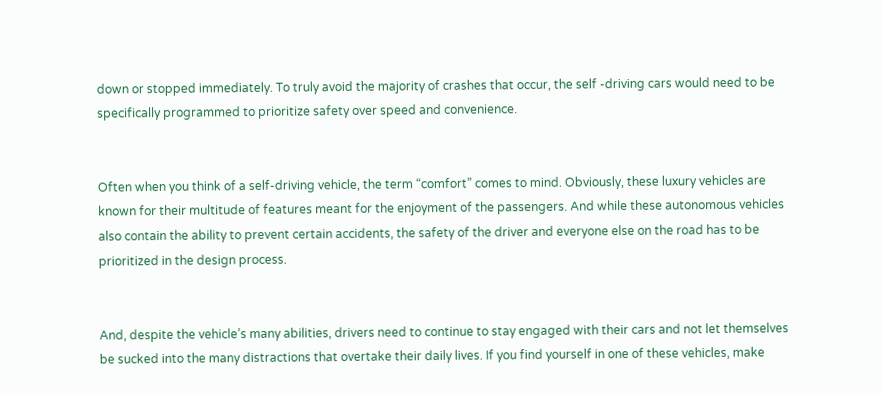down or stopped immediately. To truly avoid the majority of crashes that occur, the self -driving cars would need to be specifically programmed to prioritize safety over speed and convenience.


Often when you think of a self-driving vehicle, the term “comfort” comes to mind. Obviously, these luxury vehicles are known for their multitude of features meant for the enjoyment of the passengers. And while these autonomous vehicles also contain the ability to prevent certain accidents, the safety of the driver and everyone else on the road has to be prioritized in the design process.


And, despite the vehicle’s many abilities, drivers need to continue to stay engaged with their cars and not let themselves be sucked into the many distractions that overtake their daily lives. If you find yourself in one of these vehicles, make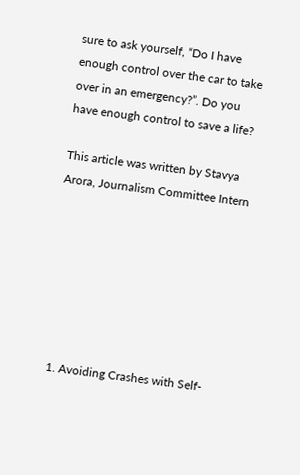sure to ask yourself, “Do I have enough control over the car to take over in an emergency?”. Do you have enough control to save a life?

This article was written by Stavya Arora, Journalism Committee Intern







  1. Avoiding Crashes with Self-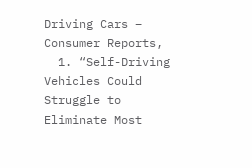Driving Cars – Consumer Reports,
  1. “Self-Driving Vehicles Could Struggle to Eliminate Most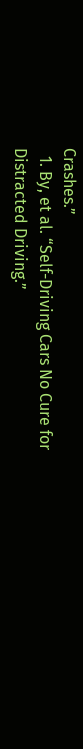Crashes.”
  1. By, et al. “Self-Driving Cars No Cure for Distracted Driving.”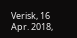Verisk, 16 Apr. 2018,